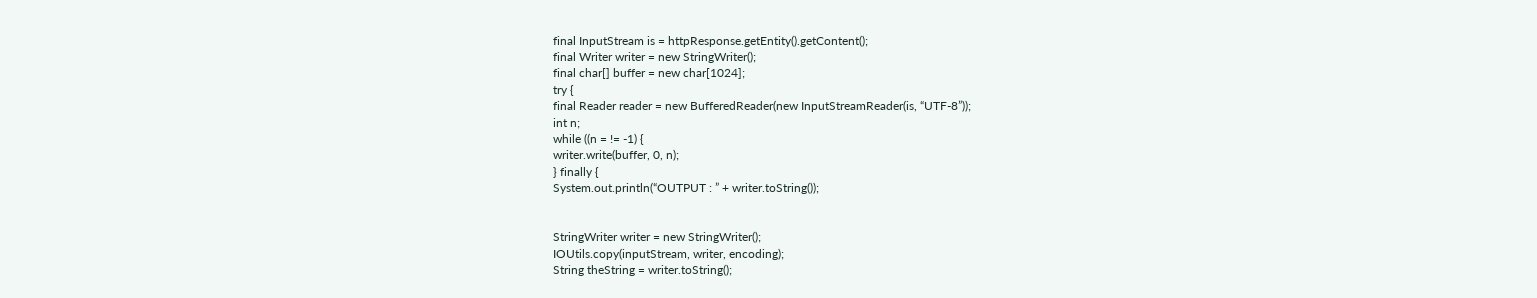final InputStream is = httpResponse.getEntity().getContent();
final Writer writer = new StringWriter();
final char[] buffer = new char[1024];
try {
final Reader reader = new BufferedReader(new InputStreamReader(is, “UTF-8”));
int n;
while ((n = != -1) {
writer.write(buffer, 0, n);
} finally {
System.out.println(“OUTPUT : ” + writer.toString());


StringWriter writer = new StringWriter();
IOUtils.copy(inputStream, writer, encoding);
String theString = writer.toString();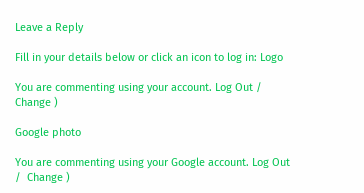Leave a Reply

Fill in your details below or click an icon to log in: Logo

You are commenting using your account. Log Out /  Change )

Google photo

You are commenting using your Google account. Log Out /  Change )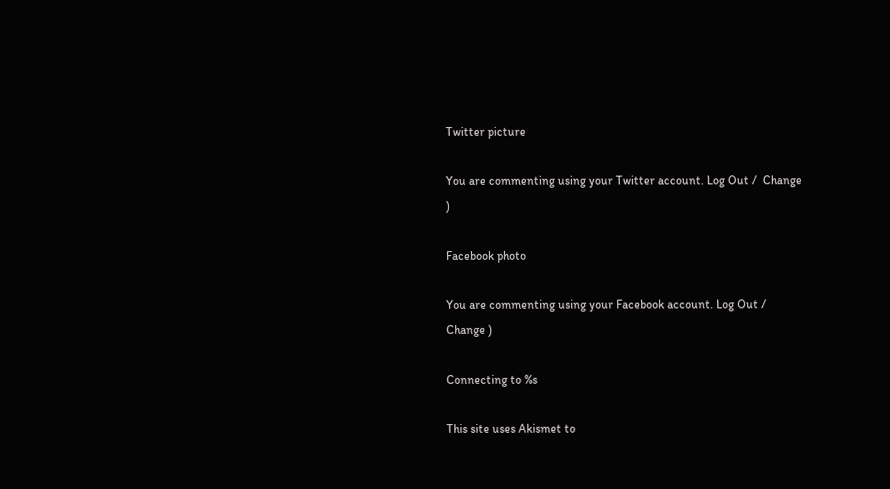Twitter picture

You are commenting using your Twitter account. Log Out /  Change )

Facebook photo

You are commenting using your Facebook account. Log Out /  Change )

Connecting to %s

This site uses Akismet to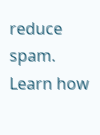reduce spam. Learn how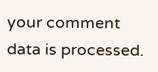your comment data is processed.